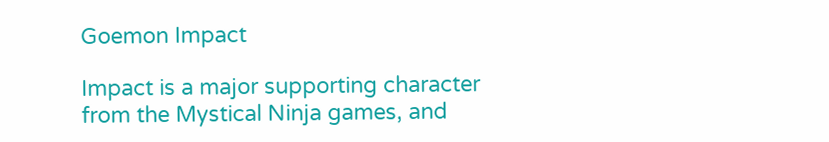Goemon Impact

Impact is a major supporting character from the Mystical Ninja games, and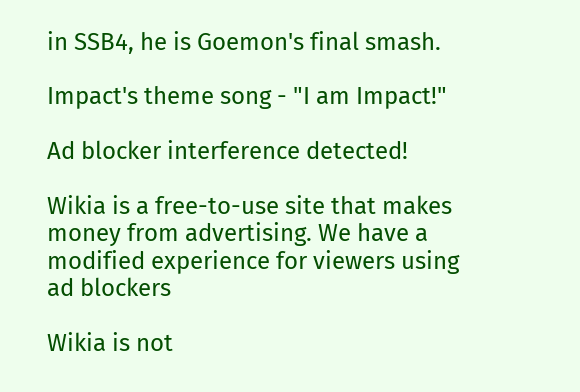in SSB4, he is Goemon's final smash.

Impact's theme song - "I am Impact!"

Ad blocker interference detected!

Wikia is a free-to-use site that makes money from advertising. We have a modified experience for viewers using ad blockers

Wikia is not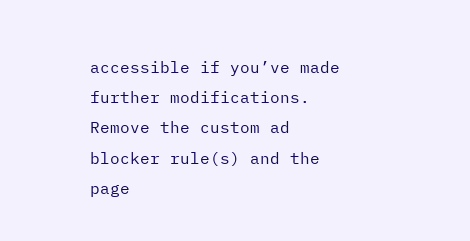accessible if you’ve made further modifications. Remove the custom ad blocker rule(s) and the page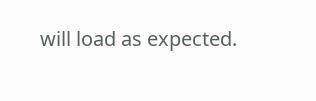will load as expected.